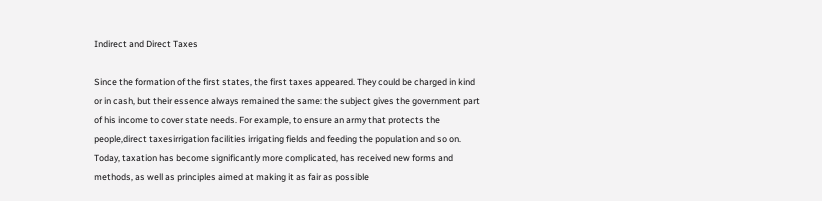Indirect and Direct Taxes

Since the formation of the first states, the first taxes appeared. They could be charged in kind or in cash, but their essence always remained the same: the subject gives the government part of his income to cover state needs. For example, to ensure an army that protects the people,direct taxesirrigation facilities irrigating fields and feeding the population and so on. Today, taxation has become significantly more complicated, has received new forms and methods, as well as principles aimed at making it as fair as possible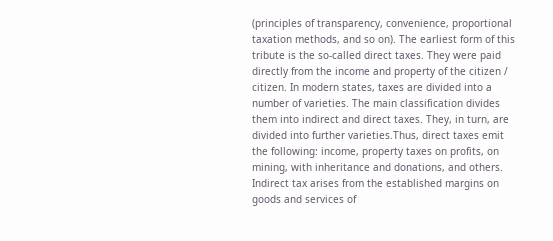(principles of transparency, convenience, proportional taxation methods, and so on). The earliest form of this tribute is the so-called direct taxes. They were paid directly from the income and property of the citizen / citizen. In modern states, taxes are divided into a number of varieties. The main classification divides them into indirect and direct taxes. They, in turn, are divided into further varieties.Thus, direct taxes emit the following: income, property taxes on profits, on mining, with inheritance and donations, and others. Indirect tax arises from the established margins on goods and services of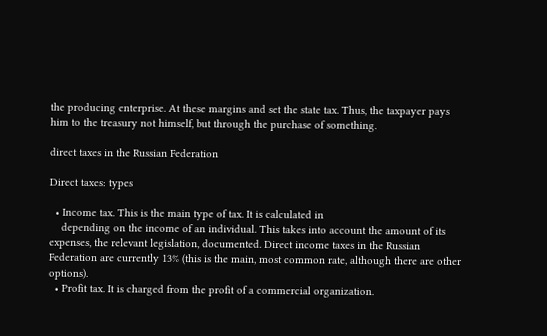the producing enterprise. At these margins and set the state tax. Thus, the taxpayer pays him to the treasury not himself, but through the purchase of something.

direct taxes in the Russian Federation

Direct taxes: types

  • Income tax. This is the main type of tax. It is calculated in
    depending on the income of an individual. This takes into account the amount of its expenses, the relevant legislation, documented. Direct income taxes in the Russian Federation are currently 13% (this is the main, most common rate, although there are other options).
  • Profit tax. It is charged from the profit of a commercial organization.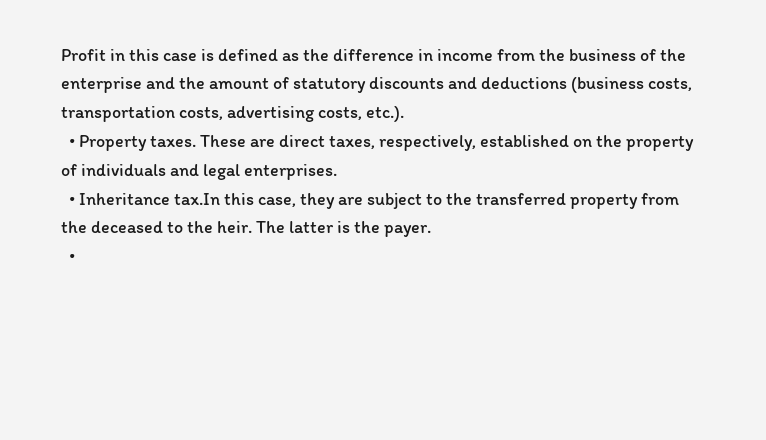Profit in this case is defined as the difference in income from the business of the enterprise and the amount of statutory discounts and deductions (business costs, transportation costs, advertising costs, etc.).
  • Property taxes. These are direct taxes, respectively, established on the property of individuals and legal enterprises.
  • Inheritance tax.In this case, they are subject to the transferred property from the deceased to the heir. The latter is the payer.
  •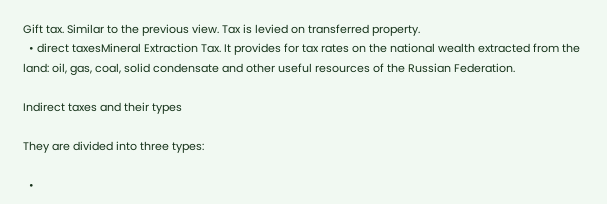Gift tax. Similar to the previous view. Tax is levied on transferred property.
  • direct taxesMineral Extraction Tax. It provides for tax rates on the national wealth extracted from the land: oil, gas, coal, solid condensate and other useful resources of the Russian Federation.

Indirect taxes and their types

They are divided into three types:

  •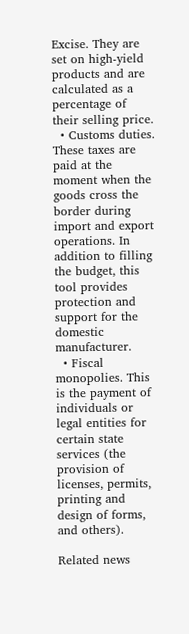Excise. They are set on high-yield products and are calculated as a percentage of their selling price.
  • Customs duties. These taxes are paid at the moment when the goods cross the border during import and export operations. In addition to filling the budget, this tool provides protection and support for the domestic manufacturer.
  • Fiscal monopolies. This is the payment of individuals or legal entities for certain state services (the provision of licenses, permits, printing and design of forms, and others).

Related news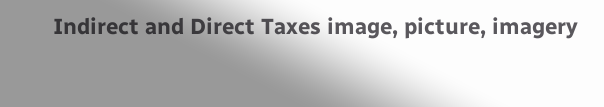Indirect and Direct Taxes image, picture, imagery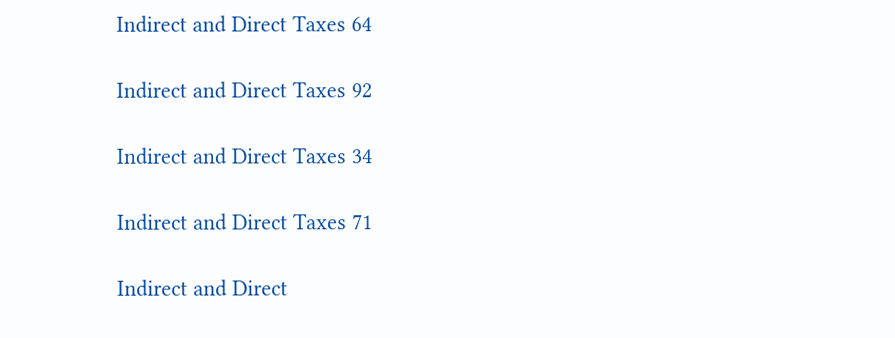Indirect and Direct Taxes 64

Indirect and Direct Taxes 92

Indirect and Direct Taxes 34

Indirect and Direct Taxes 71

Indirect and Direct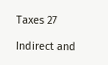Taxes 27

Indirect and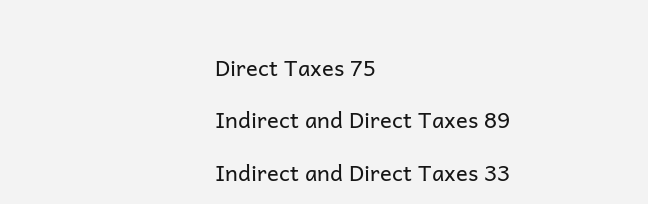Direct Taxes 75

Indirect and Direct Taxes 89

Indirect and Direct Taxes 33